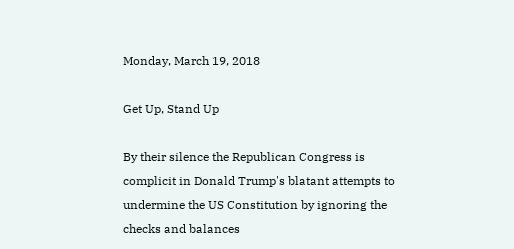Monday, March 19, 2018

Get Up, Stand Up

By their silence the Republican Congress is complicit in Donald Trump's blatant attempts to undermine the US Constitution by ignoring the checks and balances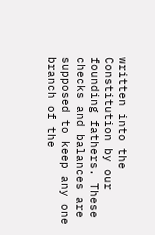written into the Constitution by our founding fathers. These checks and balances are supposed to keep any one branch of the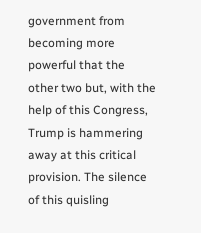government from becoming more powerful that the other two but, with the help of this Congress, Trump is hammering away at this critical provision. The silence of this quisling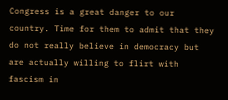Congress is a great danger to our country. Time for them to admit that they do not really believe in democracy but are actually willing to flirt with fascism in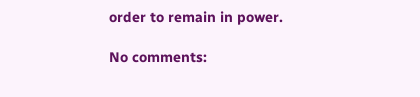order to remain in power.

No comments: